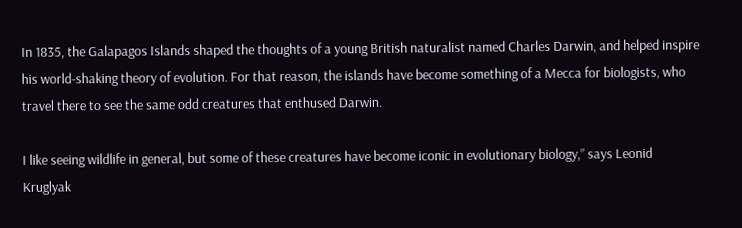In 1835, the Galapagos Islands shaped the thoughts of a young British naturalist named Charles Darwin, and helped inspire his world-shaking theory of evolution. For that reason, the islands have become something of a Mecca for biologists, who travel there to see the same odd creatures that enthused Darwin.

I like seeing wildlife in general, but some of these creatures have become iconic in evolutionary biology,” says Leonid Kruglyak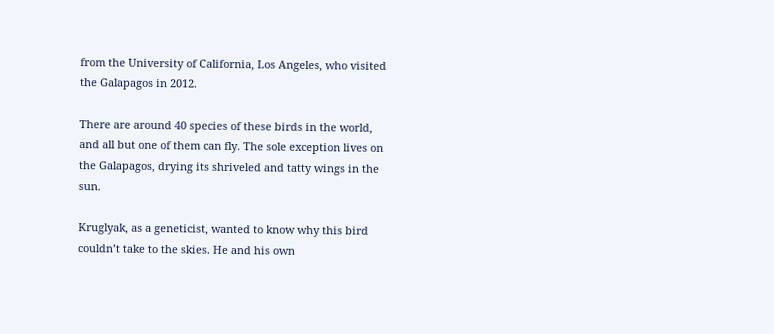from the University of California, Los Angeles, who visited the Galapagos in 2012.

There are around 40 species of these birds in the world, and all but one of them can fly. The sole exception lives on the Galapagos, drying its shriveled and tatty wings in the sun.

Kruglyak, as a geneticist, wanted to know why this bird couldn’t take to the skies. He and his own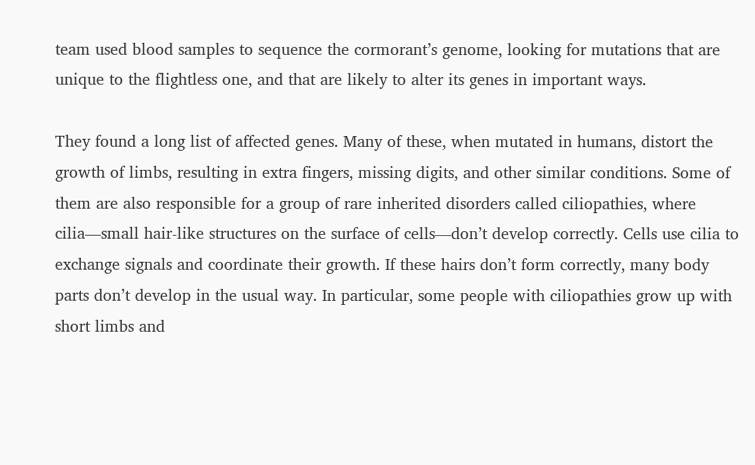team used blood samples to sequence the cormorant’s genome, looking for mutations that are unique to the flightless one, and that are likely to alter its genes in important ways.

They found a long list of affected genes. Many of these, when mutated in humans, distort the growth of limbs, resulting in extra fingers, missing digits, and other similar conditions. Some of them are also responsible for a group of rare inherited disorders called ciliopathies, where cilia—small hair-like structures on the surface of cells—don’t develop correctly. Cells use cilia to exchange signals and coordinate their growth. If these hairs don’t form correctly, many body parts don’t develop in the usual way. In particular, some people with ciliopathies grow up with short limbs and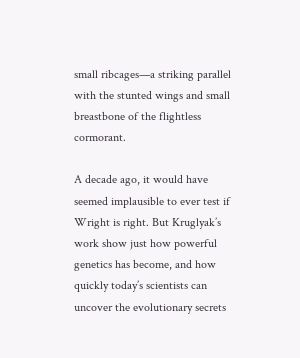small ribcages—a striking parallel with the stunted wings and small breastbone of the flightless cormorant.

A decade ago, it would have seemed implausible to ever test if Wright is right. But Kruglyak’s work show just how powerful genetics has become, and how quickly today’s scientists can uncover the evolutionary secrets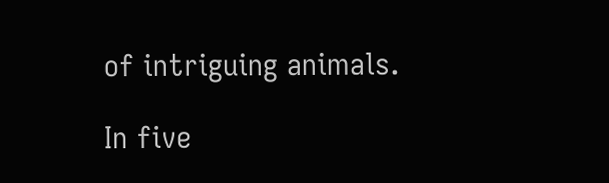of intriguing animals.

In five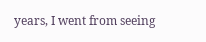years, I went from seeing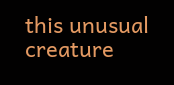this unusual creature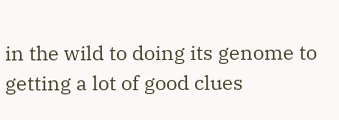in the wild to doing its genome to getting a lot of good clues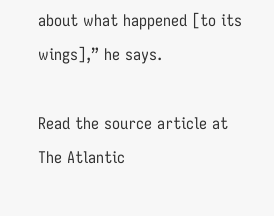about what happened [to its wings],” he says.

Read the source article at The Atlantic